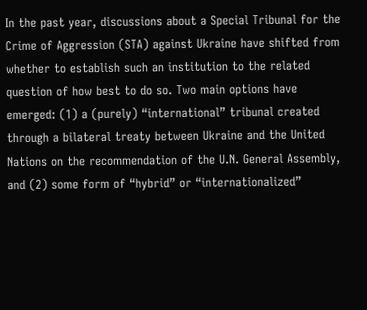In the past year, discussions about a Special Tribunal for the Crime of Aggression (STA) against Ukraine have shifted from whether to establish such an institution to the related question of how best to do so. Two main options have emerged: (1) a (purely) “international” tribunal created through a bilateral treaty between Ukraine and the United Nations on the recommendation of the U.N. General Assembly, and (2) some form of “hybrid” or “internationalized”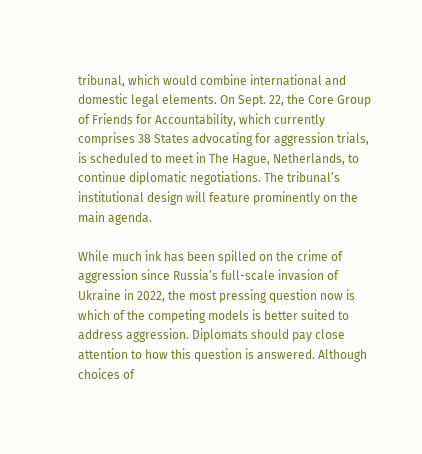tribunal, which would combine international and domestic legal elements. On Sept. 22, the Core Group of Friends for Accountability, which currently comprises 38 States advocating for aggression trials, is scheduled to meet in The Hague, Netherlands, to continue diplomatic negotiations. The tribunal’s institutional design will feature prominently on the main agenda.

While much ink has been spilled on the crime of aggression since Russia’s full-scale invasion of Ukraine in 2022, the most pressing question now is which of the competing models is better suited to address aggression. Diplomats should pay close attention to how this question is answered. Although choices of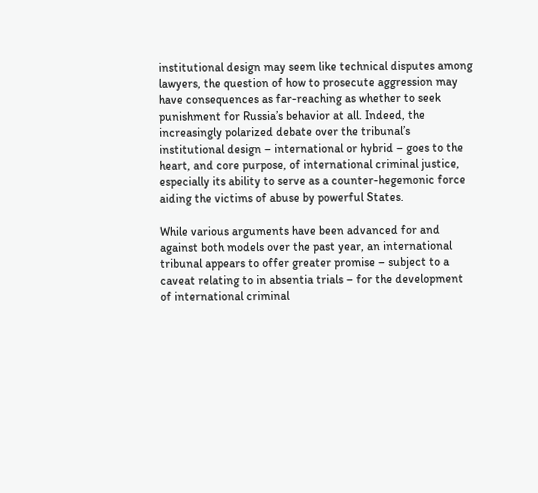institutional design may seem like technical disputes among lawyers, the question of how to prosecute aggression may have consequences as far-reaching as whether to seek punishment for Russia’s behavior at all. Indeed, the increasingly polarized debate over the tribunal’s institutional design – international or hybrid – goes to the heart, and core purpose, of international criminal justice, especially its ability to serve as a counter-hegemonic force aiding the victims of abuse by powerful States.

While various arguments have been advanced for and against both models over the past year, an international tribunal appears to offer greater promise – subject to a caveat relating to in absentia trials – for the development of international criminal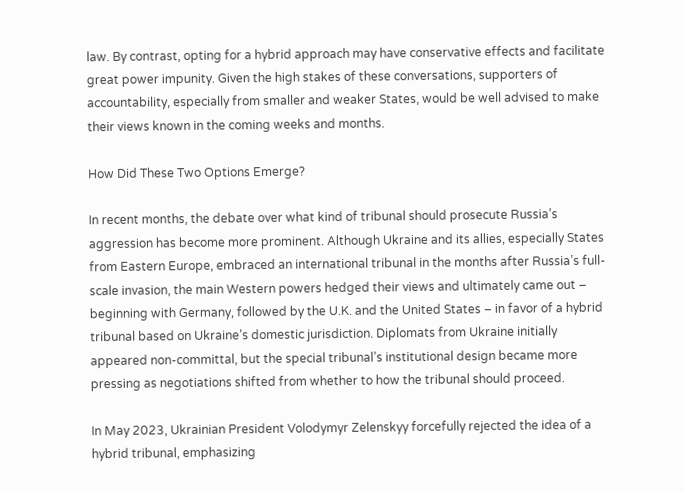law. By contrast, opting for a hybrid approach may have conservative effects and facilitate great power impunity. Given the high stakes of these conversations, supporters of accountability, especially from smaller and weaker States, would be well advised to make their views known in the coming weeks and months.

How Did These Two Options Emerge?

In recent months, the debate over what kind of tribunal should prosecute Russia’s aggression has become more prominent. Although Ukraine and its allies, especially States from Eastern Europe, embraced an international tribunal in the months after Russia’s full-scale invasion, the main Western powers hedged their views and ultimately came out – beginning with Germany, followed by the U.K. and the United States – in favor of a hybrid tribunal based on Ukraine’s domestic jurisdiction. Diplomats from Ukraine initially appeared non-committal, but the special tribunal’s institutional design became more pressing as negotiations shifted from whether to how the tribunal should proceed.

In May 2023, Ukrainian President Volodymyr Zelenskyy forcefully rejected the idea of a hybrid tribunal, emphasizing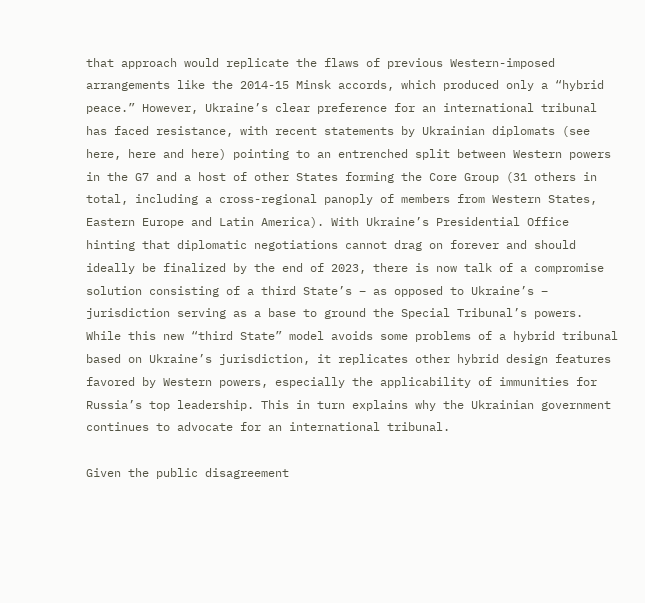that approach would replicate the flaws of previous Western-imposed arrangements like the 2014-15 Minsk accords, which produced only a “hybrid peace.” However, Ukraine’s clear preference for an international tribunal has faced resistance, with recent statements by Ukrainian diplomats (see here, here and here) pointing to an entrenched split between Western powers in the G7 and a host of other States forming the Core Group (31 others in total, including a cross-regional panoply of members from Western States, Eastern Europe and Latin America). With Ukraine’s Presidential Office hinting that diplomatic negotiations cannot drag on forever and should ideally be finalized by the end of 2023, there is now talk of a compromise solution consisting of a third State’s – as opposed to Ukraine’s – jurisdiction serving as a base to ground the Special Tribunal’s powers. While this new “third State” model avoids some problems of a hybrid tribunal based on Ukraine’s jurisdiction, it replicates other hybrid design features favored by Western powers, especially the applicability of immunities for Russia’s top leadership. This in turn explains why the Ukrainian government continues to advocate for an international tribunal.

Given the public disagreement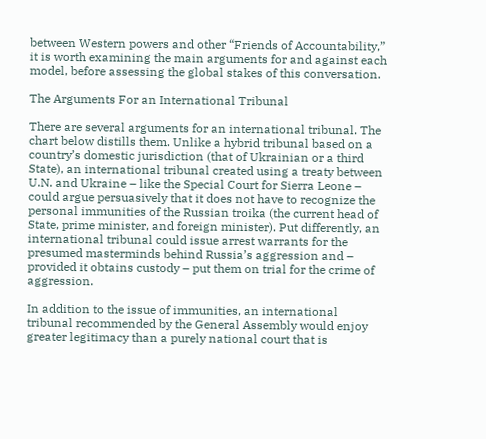between Western powers and other “Friends of Accountability,” it is worth examining the main arguments for and against each model, before assessing the global stakes of this conversation.

The Arguments For an International Tribunal

There are several arguments for an international tribunal. The chart below distills them. Unlike a hybrid tribunal based on a country’s domestic jurisdiction (that of Ukrainian or a third State), an international tribunal created using a treaty between U.N. and Ukraine – like the Special Court for Sierra Leone – could argue persuasively that it does not have to recognize the personal immunities of the Russian troika (the current head of State, prime minister, and foreign minister). Put differently, an international tribunal could issue arrest warrants for the presumed masterminds behind Russia’s aggression and – provided it obtains custody – put them on trial for the crime of aggression.

In addition to the issue of immunities, an international tribunal recommended by the General Assembly would enjoy greater legitimacy than a purely national court that is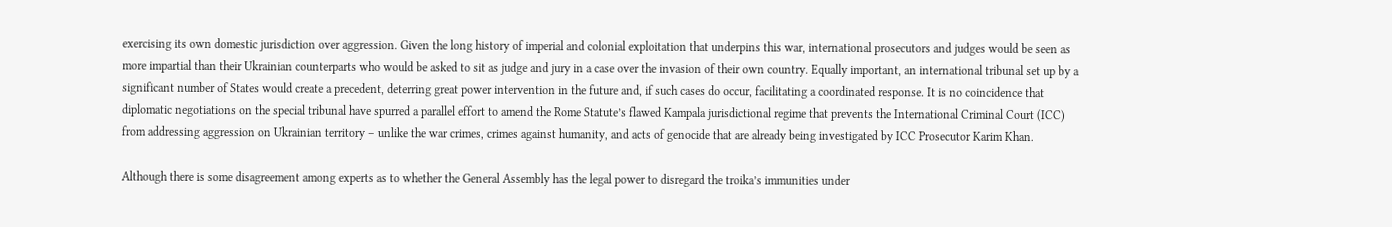exercising its own domestic jurisdiction over aggression. Given the long history of imperial and colonial exploitation that underpins this war, international prosecutors and judges would be seen as more impartial than their Ukrainian counterparts who would be asked to sit as judge and jury in a case over the invasion of their own country. Equally important, an international tribunal set up by a significant number of States would create a precedent, deterring great power intervention in the future and, if such cases do occur, facilitating a coordinated response. It is no coincidence that diplomatic negotiations on the special tribunal have spurred a parallel effort to amend the Rome Statute’s flawed Kampala jurisdictional regime that prevents the International Criminal Court (ICC) from addressing aggression on Ukrainian territory – unlike the war crimes, crimes against humanity, and acts of genocide that are already being investigated by ICC Prosecutor Karim Khan.

Although there is some disagreement among experts as to whether the General Assembly has the legal power to disregard the troika’s immunities under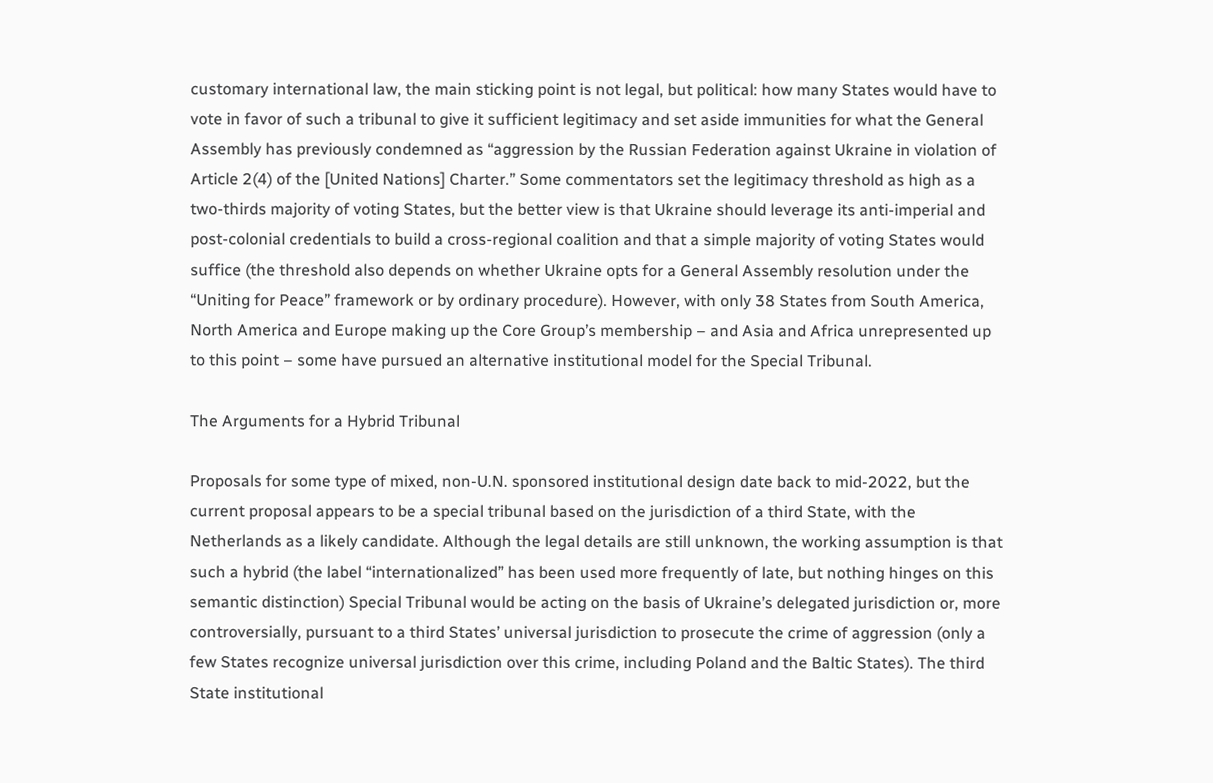customary international law, the main sticking point is not legal, but political: how many States would have to vote in favor of such a tribunal to give it sufficient legitimacy and set aside immunities for what the General Assembly has previously condemned as “aggression by the Russian Federation against Ukraine in violation of Article 2(4) of the [United Nations] Charter.” Some commentators set the legitimacy threshold as high as a two-thirds majority of voting States, but the better view is that Ukraine should leverage its anti-imperial and post-colonial credentials to build a cross-regional coalition and that a simple majority of voting States would suffice (the threshold also depends on whether Ukraine opts for a General Assembly resolution under the “Uniting for Peace” framework or by ordinary procedure). However, with only 38 States from South America, North America and Europe making up the Core Group’s membership – and Asia and Africa unrepresented up to this point – some have pursued an alternative institutional model for the Special Tribunal.

The Arguments for a Hybrid Tribunal

Proposals for some type of mixed, non-U.N. sponsored institutional design date back to mid-2022, but the current proposal appears to be a special tribunal based on the jurisdiction of a third State, with the Netherlands as a likely candidate. Although the legal details are still unknown, the working assumption is that such a hybrid (the label “internationalized” has been used more frequently of late, but nothing hinges on this semantic distinction) Special Tribunal would be acting on the basis of Ukraine’s delegated jurisdiction or, more controversially, pursuant to a third States’ universal jurisdiction to prosecute the crime of aggression (only a few States recognize universal jurisdiction over this crime, including Poland and the Baltic States). The third State institutional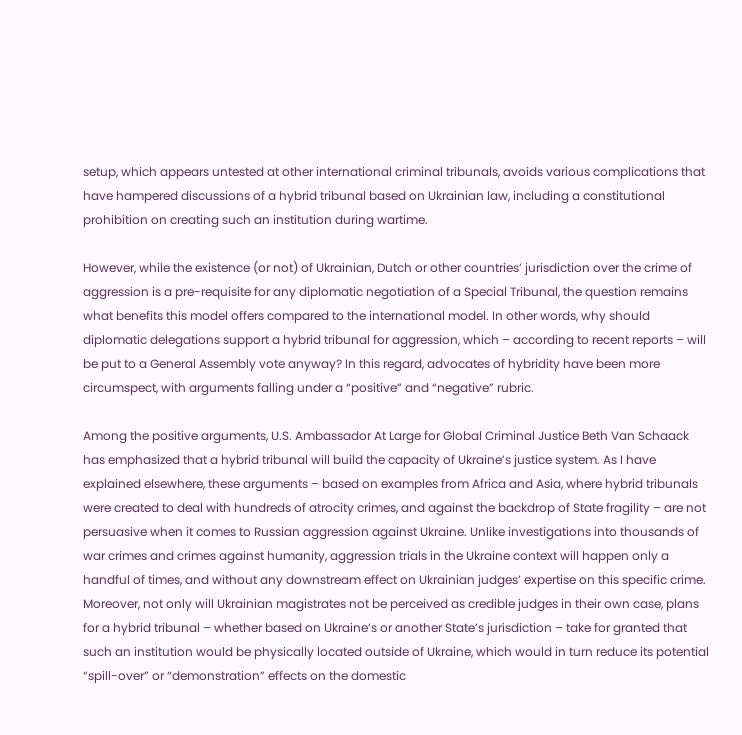setup, which appears untested at other international criminal tribunals, avoids various complications that have hampered discussions of a hybrid tribunal based on Ukrainian law, including a constitutional prohibition on creating such an institution during wartime.

However, while the existence (or not) of Ukrainian, Dutch or other countries’ jurisdiction over the crime of aggression is a pre-requisite for any diplomatic negotiation of a Special Tribunal, the question remains what benefits this model offers compared to the international model. In other words, why should diplomatic delegations support a hybrid tribunal for aggression, which – according to recent reports – will be put to a General Assembly vote anyway? In this regard, advocates of hybridity have been more circumspect, with arguments falling under a “positive” and “negative” rubric.

Among the positive arguments, U.S. Ambassador At Large for Global Criminal Justice Beth Van Schaack has emphasized that a hybrid tribunal will build the capacity of Ukraine’s justice system. As I have explained elsewhere, these arguments – based on examples from Africa and Asia, where hybrid tribunals were created to deal with hundreds of atrocity crimes, and against the backdrop of State fragility – are not persuasive when it comes to Russian aggression against Ukraine. Unlike investigations into thousands of war crimes and crimes against humanity, aggression trials in the Ukraine context will happen only a handful of times, and without any downstream effect on Ukrainian judges’ expertise on this specific crime. Moreover, not only will Ukrainian magistrates not be perceived as credible judges in their own case, plans for a hybrid tribunal – whether based on Ukraine’s or another State’s jurisdiction – take for granted that such an institution would be physically located outside of Ukraine, which would in turn reduce its potential “spill-over” or “demonstration” effects on the domestic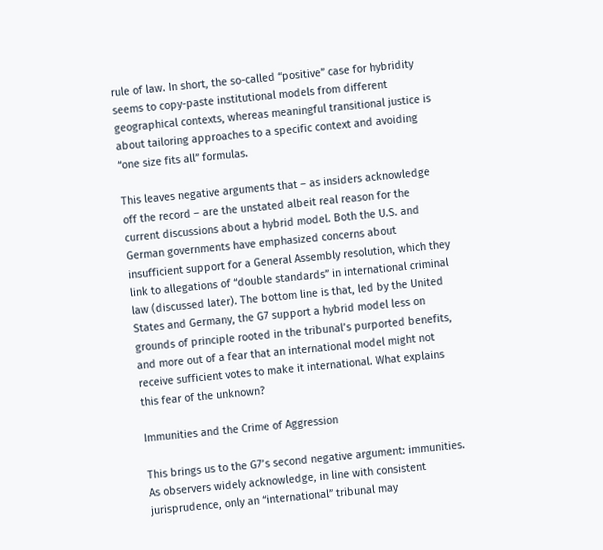rule of law. In short, the so-called “positive” case for hybridity seems to copy-paste institutional models from different geographical contexts, whereas meaningful transitional justice is about tailoring approaches to a specific context and avoiding “one size fits all” formulas.

This leaves negative arguments that – as insiders acknowledge off the record – are the unstated albeit real reason for the current discussions about a hybrid model. Both the U.S. and German governments have emphasized concerns about insufficient support for a General Assembly resolution, which they link to allegations of “double standards” in international criminal law (discussed later). The bottom line is that, led by the United States and Germany, the G7 support a hybrid model less on grounds of principle rooted in the tribunal’s purported benefits, and more out of a fear that an international model might not receive sufficient votes to make it international. What explains this fear of the unknown?

Immunities and the Crime of Aggression

This brings us to the G7’s second negative argument: immunities. As observers widely acknowledge, in line with consistent jurisprudence, only an “international” tribunal may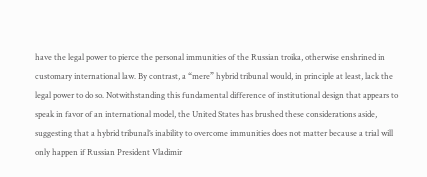have the legal power to pierce the personal immunities of the Russian troika, otherwise enshrined in customary international law. By contrast, a “mere” hybrid tribunal would, in principle at least, lack the legal power to do so. Notwithstanding this fundamental difference of institutional design that appears to speak in favor of an international model, the United States has brushed these considerations aside, suggesting that a hybrid tribunal’s inability to overcome immunities does not matter because a trial will only happen if Russian President Vladimir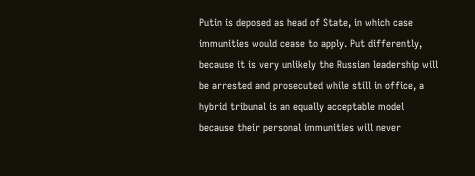Putin is deposed as head of State, in which case immunities would cease to apply. Put differently, because it is very unlikely the Russian leadership will be arrested and prosecuted while still in office, a hybrid tribunal is an equally acceptable model because their personal immunities will never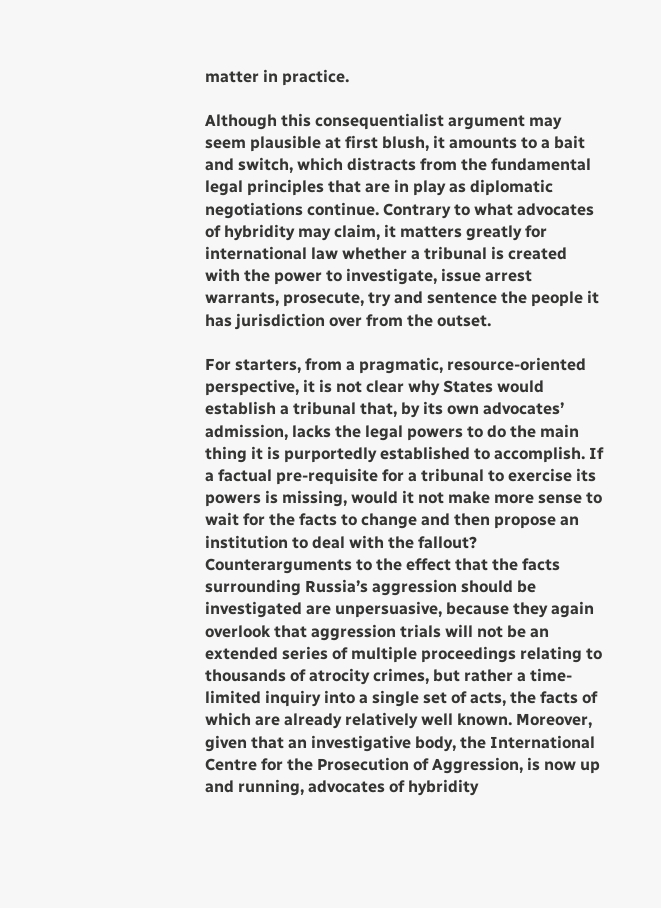matter in practice.

Although this consequentialist argument may seem plausible at first blush, it amounts to a bait and switch, which distracts from the fundamental legal principles that are in play as diplomatic negotiations continue. Contrary to what advocates of hybridity may claim, it matters greatly for international law whether a tribunal is created with the power to investigate, issue arrest warrants, prosecute, try and sentence the people it has jurisdiction over from the outset.

For starters, from a pragmatic, resource-oriented perspective, it is not clear why States would establish a tribunal that, by its own advocates’ admission, lacks the legal powers to do the main thing it is purportedly established to accomplish. If a factual pre-requisite for a tribunal to exercise its powers is missing, would it not make more sense to wait for the facts to change and then propose an institution to deal with the fallout? Counterarguments to the effect that the facts surrounding Russia’s aggression should be investigated are unpersuasive, because they again overlook that aggression trials will not be an extended series of multiple proceedings relating to thousands of atrocity crimes, but rather a time-limited inquiry into a single set of acts, the facts of which are already relatively well known. Moreover, given that an investigative body, the International Centre for the Prosecution of Aggression, is now up and running, advocates of hybridity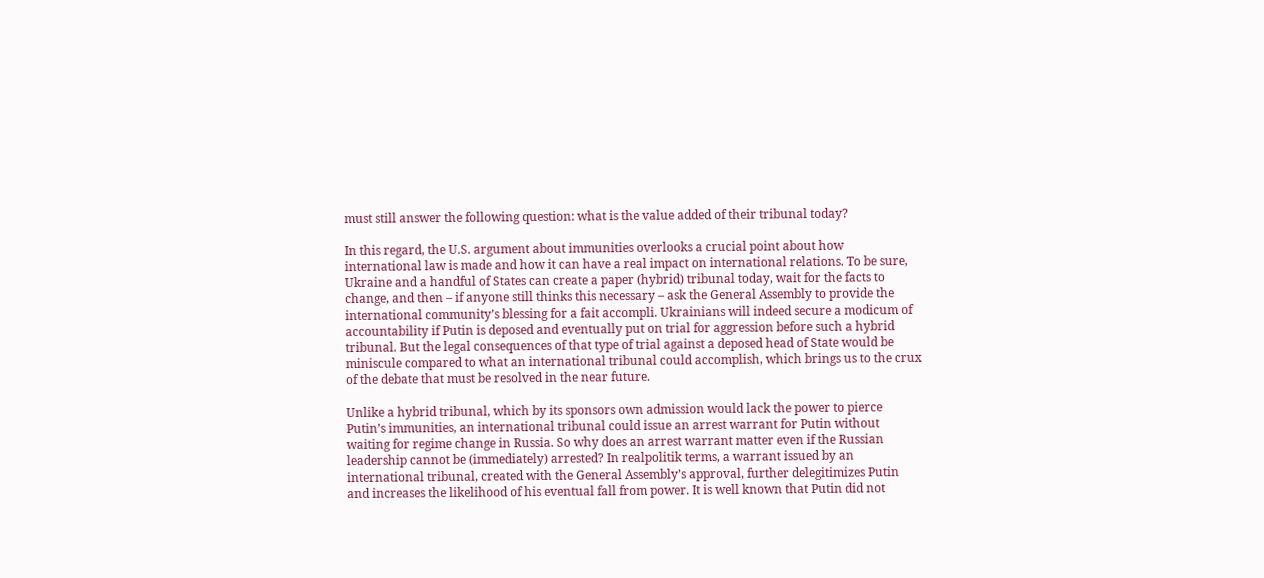must still answer the following question: what is the value added of their tribunal today?

In this regard, the U.S. argument about immunities overlooks a crucial point about how international law is made and how it can have a real impact on international relations. To be sure, Ukraine and a handful of States can create a paper (hybrid) tribunal today, wait for the facts to change, and then – if anyone still thinks this necessary – ask the General Assembly to provide the international community’s blessing for a fait accompli. Ukrainians will indeed secure a modicum of accountability if Putin is deposed and eventually put on trial for aggression before such a hybrid tribunal. But the legal consequences of that type of trial against a deposed head of State would be miniscule compared to what an international tribunal could accomplish, which brings us to the crux of the debate that must be resolved in the near future.

Unlike a hybrid tribunal, which by its sponsors own admission would lack the power to pierce Putin’s immunities, an international tribunal could issue an arrest warrant for Putin without waiting for regime change in Russia. So why does an arrest warrant matter even if the Russian leadership cannot be (immediately) arrested? In realpolitik terms, a warrant issued by an international tribunal, created with the General Assembly’s approval, further delegitimizes Putin and increases the likelihood of his eventual fall from power. It is well known that Putin did not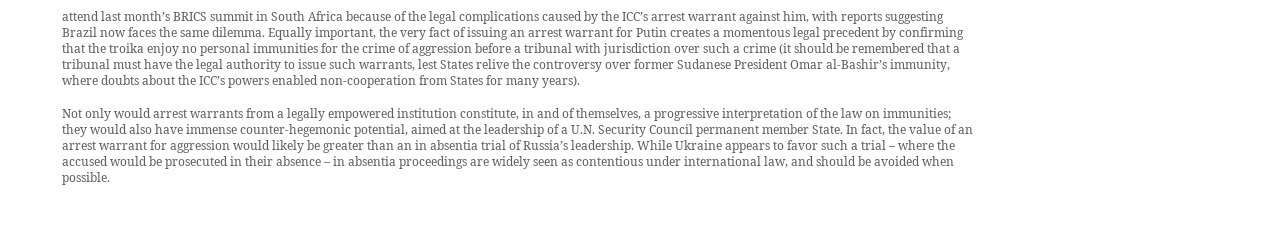attend last month’s BRICS summit in South Africa because of the legal complications caused by the ICC’s arrest warrant against him, with reports suggesting Brazil now faces the same dilemma. Equally important, the very fact of issuing an arrest warrant for Putin creates a momentous legal precedent by confirming that the troika enjoy no personal immunities for the crime of aggression before a tribunal with jurisdiction over such a crime (it should be remembered that a tribunal must have the legal authority to issue such warrants, lest States relive the controversy over former Sudanese President Omar al-Bashir’s immunity, where doubts about the ICC’s powers enabled non-cooperation from States for many years).

Not only would arrest warrants from a legally empowered institution constitute, in and of themselves, a progressive interpretation of the law on immunities; they would also have immense counter-hegemonic potential, aimed at the leadership of a U.N. Security Council permanent member State. In fact, the value of an arrest warrant for aggression would likely be greater than an in absentia trial of Russia’s leadership. While Ukraine appears to favor such a trial – where the accused would be prosecuted in their absence – in absentia proceedings are widely seen as contentious under international law, and should be avoided when possible.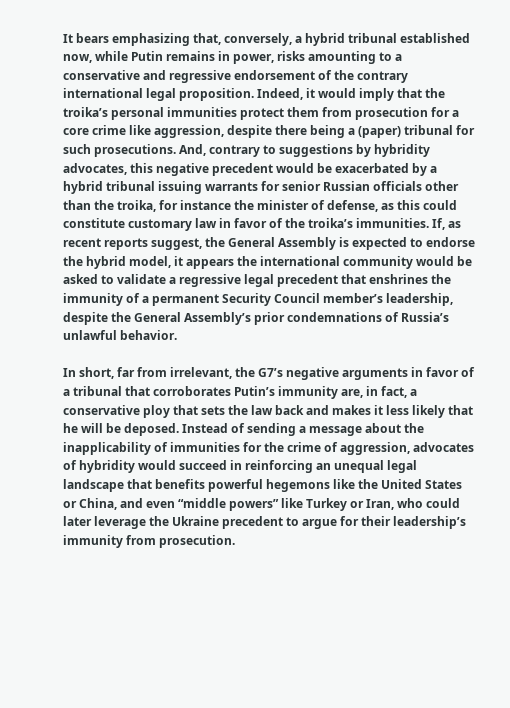It bears emphasizing that, conversely, a hybrid tribunal established now, while Putin remains in power, risks amounting to a conservative and regressive endorsement of the contrary international legal proposition. Indeed, it would imply that the troika’s personal immunities protect them from prosecution for a core crime like aggression, despite there being a (paper) tribunal for such prosecutions. And, contrary to suggestions by hybridity advocates, this negative precedent would be exacerbated by a hybrid tribunal issuing warrants for senior Russian officials other than the troika, for instance the minister of defense, as this could constitute customary law in favor of the troika’s immunities. If, as recent reports suggest, the General Assembly is expected to endorse the hybrid model, it appears the international community would be asked to validate a regressive legal precedent that enshrines the immunity of a permanent Security Council member’s leadership, despite the General Assembly’s prior condemnations of Russia’s unlawful behavior.

In short, far from irrelevant, the G7’s negative arguments in favor of a tribunal that corroborates Putin’s immunity are, in fact, a conservative ploy that sets the law back and makes it less likely that he will be deposed. Instead of sending a message about the inapplicability of immunities for the crime of aggression, advocates of hybridity would succeed in reinforcing an unequal legal landscape that benefits powerful hegemons like the United States or China, and even “middle powers” like Turkey or Iran, who could later leverage the Ukraine precedent to argue for their leadership’s immunity from prosecution.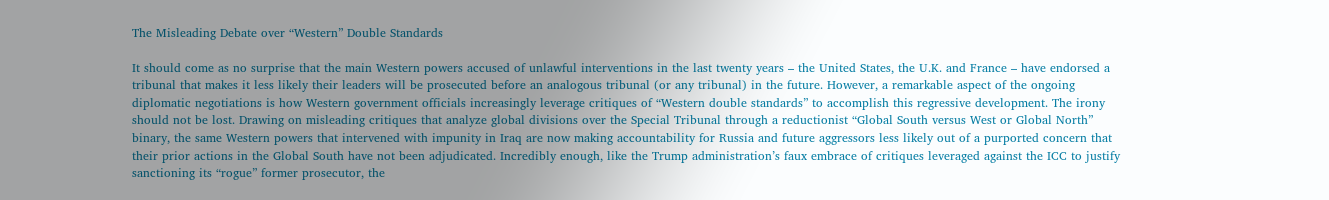The Misleading Debate over “Western” Double Standards

It should come as no surprise that the main Western powers accused of unlawful interventions in the last twenty years – the United States, the U.K. and France – have endorsed a tribunal that makes it less likely their leaders will be prosecuted before an analogous tribunal (or any tribunal) in the future. However, a remarkable aspect of the ongoing diplomatic negotiations is how Western government officials increasingly leverage critiques of “Western double standards” to accomplish this regressive development. The irony should not be lost. Drawing on misleading critiques that analyze global divisions over the Special Tribunal through a reductionist “Global South versus West or Global North” binary, the same Western powers that intervened with impunity in Iraq are now making accountability for Russia and future aggressors less likely out of a purported concern that their prior actions in the Global South have not been adjudicated. Incredibly enough, like the Trump administration’s faux embrace of critiques leveraged against the ICC to justify sanctioning its “rogue” former prosecutor, the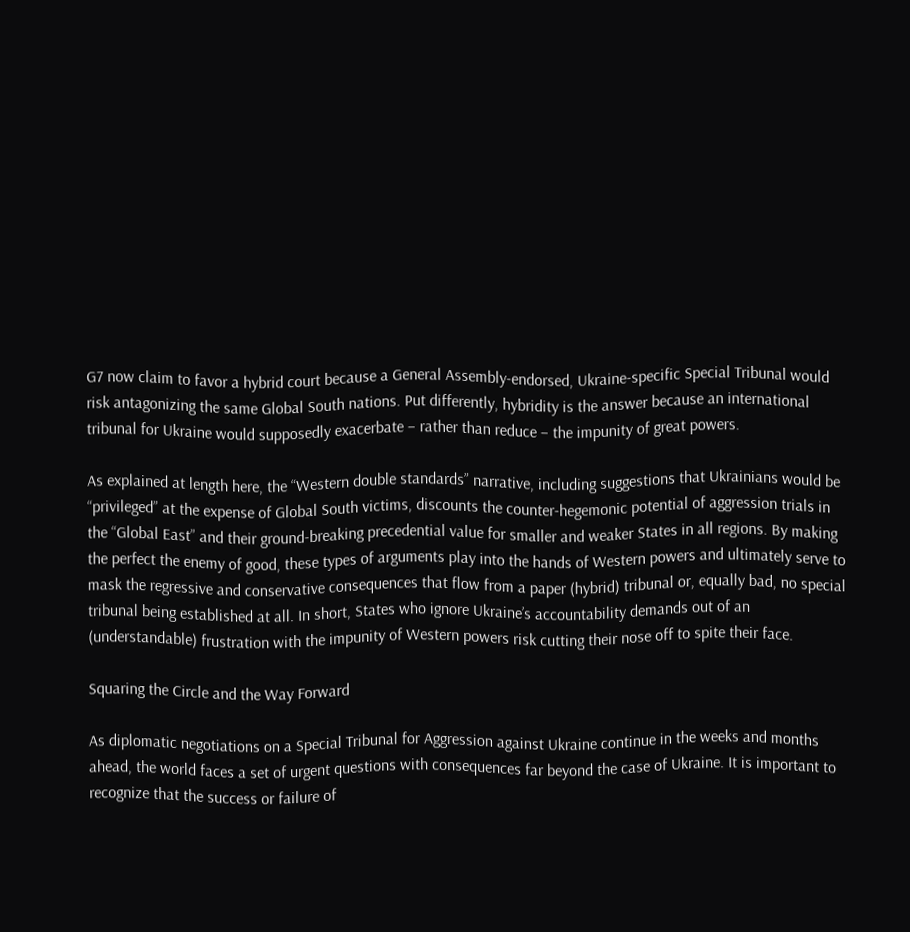G7 now claim to favor a hybrid court because a General Assembly-endorsed, Ukraine-specific Special Tribunal would risk antagonizing the same Global South nations. Put differently, hybridity is the answer because an international tribunal for Ukraine would supposedly exacerbate – rather than reduce – the impunity of great powers.

As explained at length here, the “Western double standards” narrative, including suggestions that Ukrainians would be “privileged” at the expense of Global South victims, discounts the counter-hegemonic potential of aggression trials in the “Global East” and their ground-breaking precedential value for smaller and weaker States in all regions. By making the perfect the enemy of good, these types of arguments play into the hands of Western powers and ultimately serve to mask the regressive and conservative consequences that flow from a paper (hybrid) tribunal or, equally bad, no special tribunal being established at all. In short, States who ignore Ukraine’s accountability demands out of an (understandable) frustration with the impunity of Western powers risk cutting their nose off to spite their face.

Squaring the Circle and the Way Forward

As diplomatic negotiations on a Special Tribunal for Aggression against Ukraine continue in the weeks and months ahead, the world faces a set of urgent questions with consequences far beyond the case of Ukraine. It is important to recognize that the success or failure of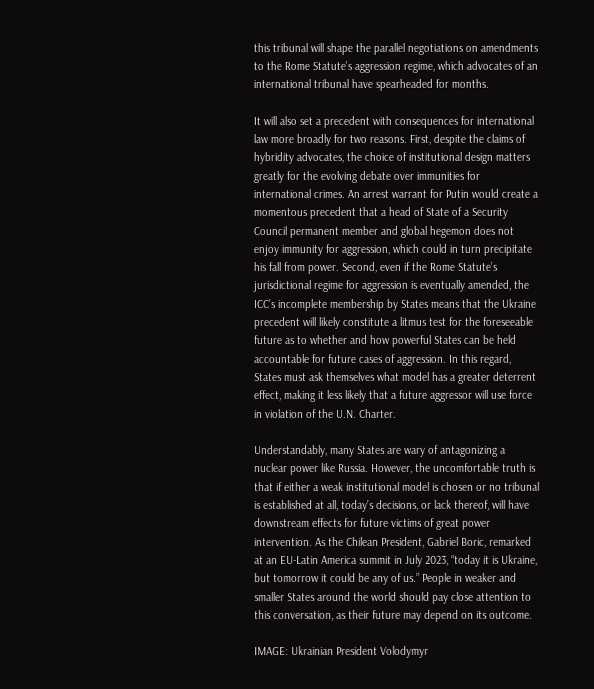this tribunal will shape the parallel negotiations on amendments to the Rome Statute’s aggression regime, which advocates of an international tribunal have spearheaded for months.

It will also set a precedent with consequences for international law more broadly for two reasons. First, despite the claims of hybridity advocates, the choice of institutional design matters greatly for the evolving debate over immunities for international crimes. An arrest warrant for Putin would create a momentous precedent that a head of State of a Security Council permanent member and global hegemon does not enjoy immunity for aggression, which could in turn precipitate his fall from power. Second, even if the Rome Statute’s jurisdictional regime for aggression is eventually amended, the ICC’s incomplete membership by States means that the Ukraine precedent will likely constitute a litmus test for the foreseeable future as to whether and how powerful States can be held accountable for future cases of aggression. In this regard, States must ask themselves what model has a greater deterrent effect, making it less likely that a future aggressor will use force in violation of the U.N. Charter.

Understandably, many States are wary of antagonizing a nuclear power like Russia. However, the uncomfortable truth is that if either a weak institutional model is chosen or no tribunal is established at all, today’s decisions, or lack thereof, will have downstream effects for future victims of great power intervention. As the Chilean President, Gabriel Boric, remarked at an EU-Latin America summit in July 2023, “today it is Ukraine, but tomorrow it could be any of us.” People in weaker and smaller States around the world should pay close attention to this conversation, as their future may depend on its outcome.

IMAGE: Ukrainian President Volodymyr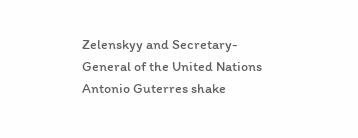Zelenskyy and Secretary-General of the United Nations Antonio Guterres shake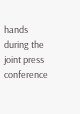hands during the joint press conference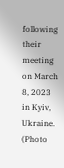following their meeting on March 8, 2023 in Kyiv, Ukraine. (Photo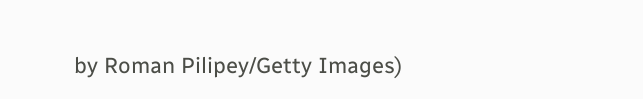by Roman Pilipey/Getty Images)